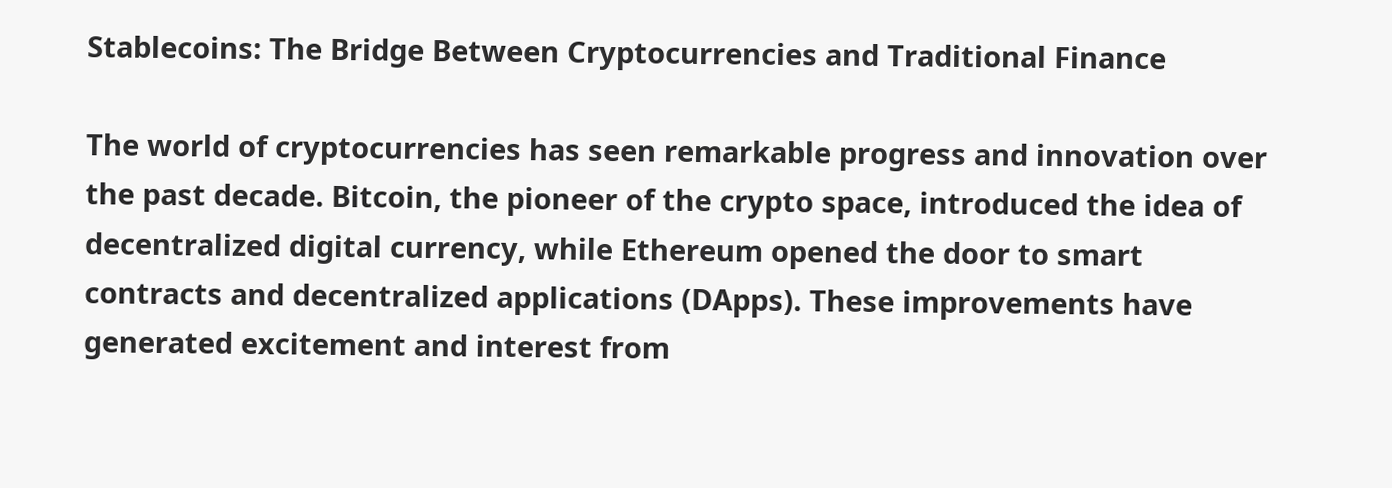Stablecoins: The Bridge Between Cryptocurrencies and Traditional Finance

The world of cryptocurrencies has seen remarkable progress and innovation over the past decade. Bitcoin, the pioneer of the crypto space, introduced the idea of decentralized digital currency, while Ethereum opened the door to smart contracts and decentralized applications (DApps). These improvements have generated excitement and interest from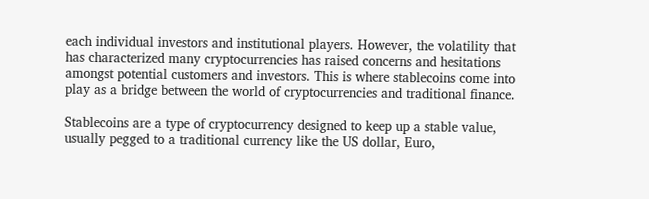each individual investors and institutional players. However, the volatility that has characterized many cryptocurrencies has raised concerns and hesitations amongst potential customers and investors. This is where stablecoins come into play as a bridge between the world of cryptocurrencies and traditional finance.

Stablecoins are a type of cryptocurrency designed to keep up a stable value, usually pegged to a traditional currency like the US dollar, Euro,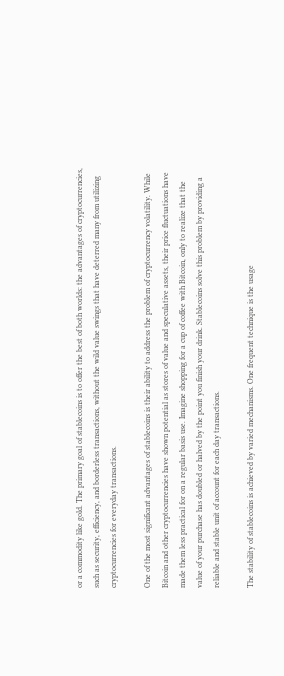or a commodity like gold. The primary goal of stablecoins is to offer the best of both worlds: the advantages of cryptocurrencies, such as security, efficiency, and borderless transactions, without the wild value swings that have deterred many from utilizing cryptocurrencies for everyday transactions.

One of the most significant advantages of stablecoins is their ability to address the problem of cryptocurrency volatility. While Bitcoin and other cryptocurrencies have shown potential as stores of value and speculative assets, their price fluctuations have made them less practical for on a regular basis use. Imagine shopping for a cup of coffee with Bitcoin, only to realize that the value of your purchase has doubled or halved by the point you finish your drink. Stablecoins solve this problem by providing a reliable and stable unit of account for each day transactions.

The stability of stablecoins is achieved by varied mechanisms. One frequent technique is the usage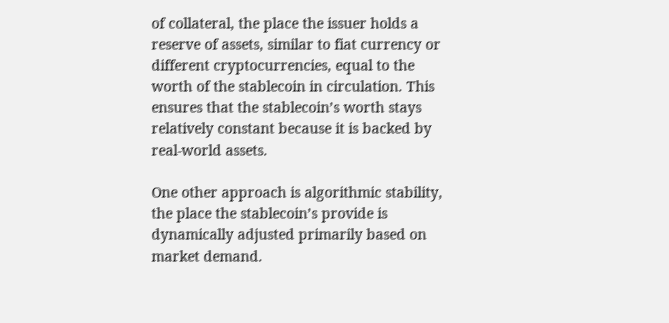of collateral, the place the issuer holds a reserve of assets, similar to fiat currency or different cryptocurrencies, equal to the worth of the stablecoin in circulation. This ensures that the stablecoin’s worth stays relatively constant because it is backed by real-world assets.

One other approach is algorithmic stability, the place the stablecoin’s provide is dynamically adjusted primarily based on market demand.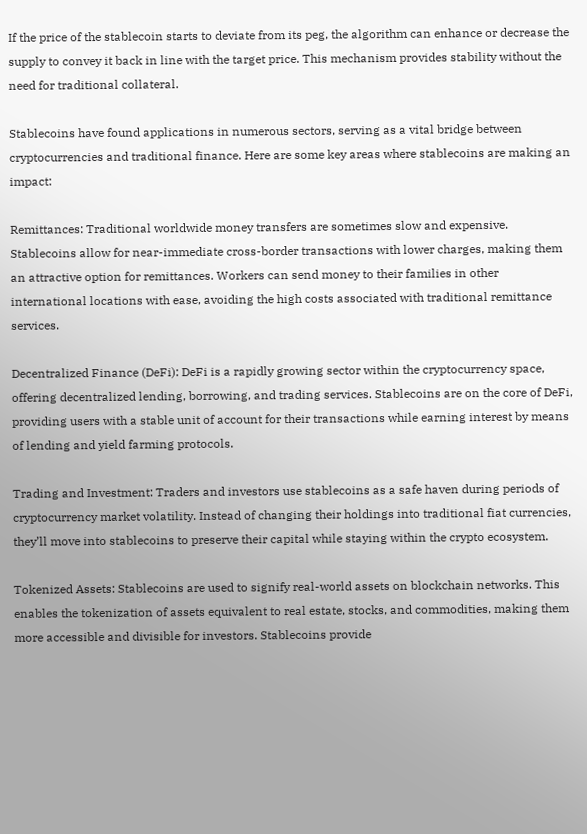If the price of the stablecoin starts to deviate from its peg, the algorithm can enhance or decrease the supply to convey it back in line with the target price. This mechanism provides stability without the need for traditional collateral.

Stablecoins have found applications in numerous sectors, serving as a vital bridge between cryptocurrencies and traditional finance. Here are some key areas where stablecoins are making an impact:

Remittances: Traditional worldwide money transfers are sometimes slow and expensive. Stablecoins allow for near-immediate cross-border transactions with lower charges, making them an attractive option for remittances. Workers can send money to their families in other international locations with ease, avoiding the high costs associated with traditional remittance services.

Decentralized Finance (DeFi): DeFi is a rapidly growing sector within the cryptocurrency space, offering decentralized lending, borrowing, and trading services. Stablecoins are on the core of DeFi, providing users with a stable unit of account for their transactions while earning interest by means of lending and yield farming protocols.

Trading and Investment: Traders and investors use stablecoins as a safe haven during periods of cryptocurrency market volatility. Instead of changing their holdings into traditional fiat currencies, they’ll move into stablecoins to preserve their capital while staying within the crypto ecosystem.

Tokenized Assets: Stablecoins are used to signify real-world assets on blockchain networks. This enables the tokenization of assets equivalent to real estate, stocks, and commodities, making them more accessible and divisible for investors. Stablecoins provide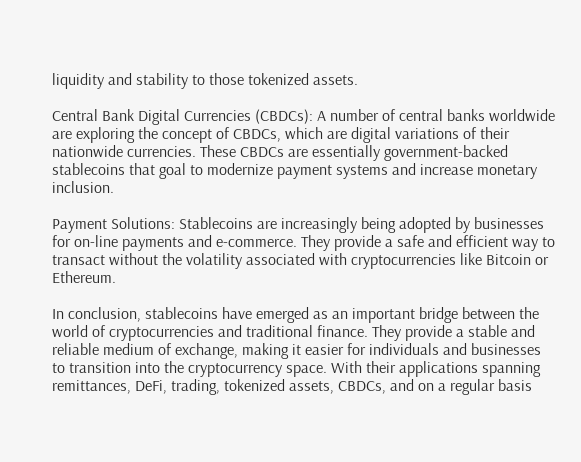liquidity and stability to those tokenized assets.

Central Bank Digital Currencies (CBDCs): A number of central banks worldwide are exploring the concept of CBDCs, which are digital variations of their nationwide currencies. These CBDCs are essentially government-backed stablecoins that goal to modernize payment systems and increase monetary inclusion.

Payment Solutions: Stablecoins are increasingly being adopted by businesses for on-line payments and e-commerce. They provide a safe and efficient way to transact without the volatility associated with cryptocurrencies like Bitcoin or Ethereum.

In conclusion, stablecoins have emerged as an important bridge between the world of cryptocurrencies and traditional finance. They provide a stable and reliable medium of exchange, making it easier for individuals and businesses to transition into the cryptocurrency space. With their applications spanning remittances, DeFi, trading, tokenized assets, CBDCs, and on a regular basis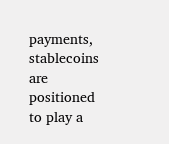payments, stablecoins are positioned to play a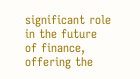significant role in the future of finance, offering the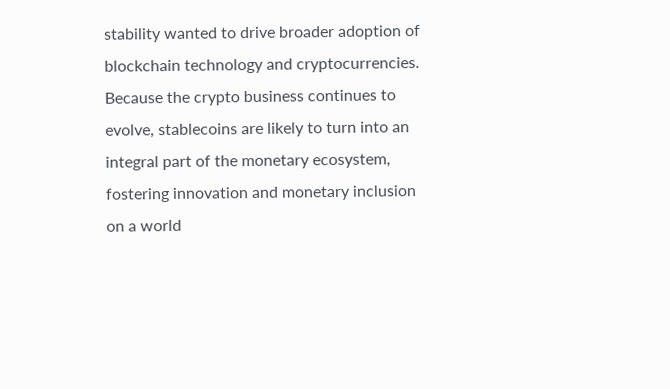stability wanted to drive broader adoption of blockchain technology and cryptocurrencies. Because the crypto business continues to evolve, stablecoins are likely to turn into an integral part of the monetary ecosystem, fostering innovation and monetary inclusion on a world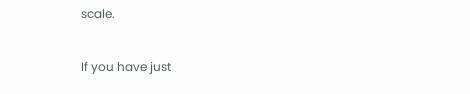scale.

If you have just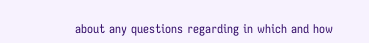about any questions regarding in which and how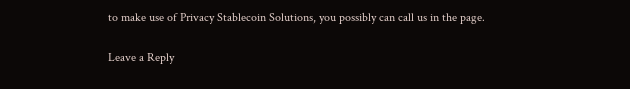to make use of Privacy Stablecoin Solutions, you possibly can call us in the page.

Leave a Reply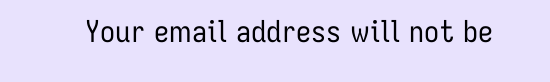Your email address will not be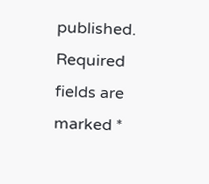published. Required fields are marked *